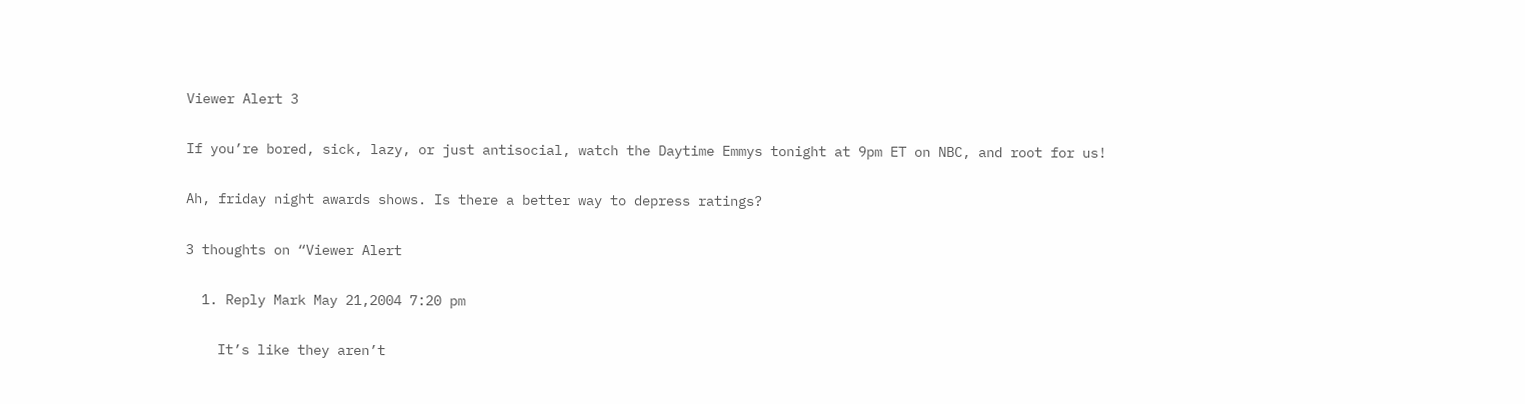Viewer Alert 3

If you’re bored, sick, lazy, or just antisocial, watch the Daytime Emmys tonight at 9pm ET on NBC, and root for us!

Ah, friday night awards shows. Is there a better way to depress ratings?

3 thoughts on “Viewer Alert

  1. Reply Mark May 21,2004 7:20 pm

    It’s like they aren’t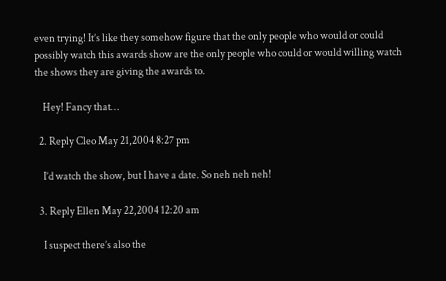even trying! It’s like they somehow figure that the only people who would or could possibly watch this awards show are the only people who could or would willing watch the shows they are giving the awards to.

    Hey! Fancy that…

  2. Reply Cleo May 21,2004 8:27 pm

    I’d watch the show, but I have a date. So neh neh neh!

  3. Reply Ellen May 22,2004 12:20 am

    I suspect there’s also the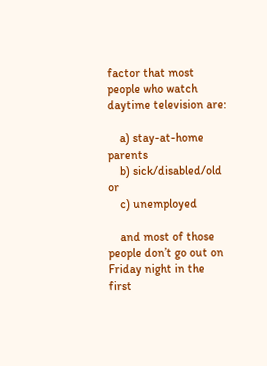factor that most people who watch daytime television are:

    a) stay-at-home parents
    b) sick/disabled/old or
    c) unemployed

    and most of those people don’t go out on Friday night in the first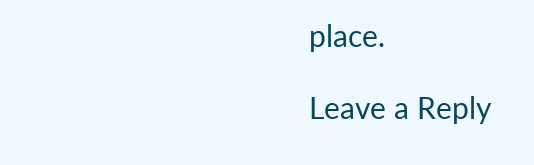place.

Leave a Reply